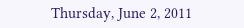Thursday, June 2, 2011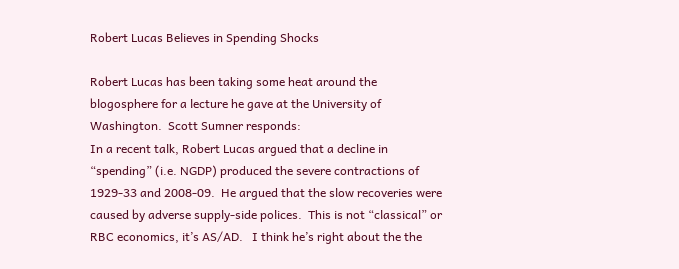Robert Lucas Believes in Spending Shocks

Robert Lucas has been taking some heat around the blogosphere for a lecture he gave at the University of Washington.  Scott Sumner responds:
In a recent talk, Robert Lucas argued that a decline in “spending” (i.e. NGDP) produced the severe contractions of 1929-33 and 2008-09.  He argued that the slow recoveries were caused by adverse supply-side polices.  This is not “classical” or RBC economics, it’s AS/AD.   I think he’s right about the the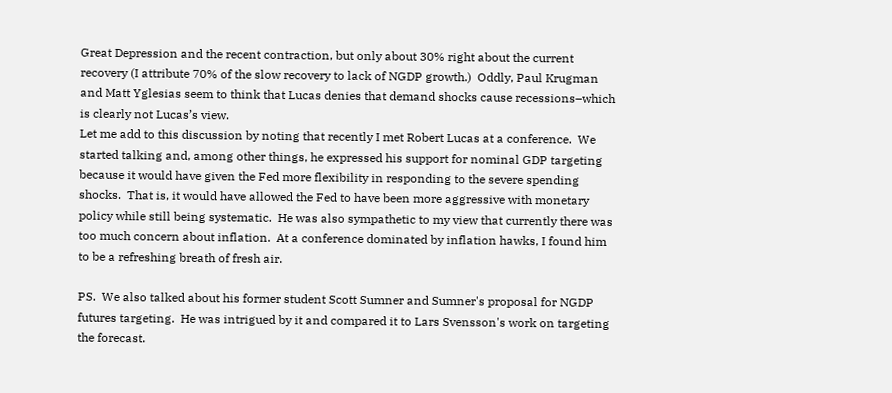Great Depression and the recent contraction, but only about 30% right about the current recovery (I attribute 70% of the slow recovery to lack of NGDP growth.)  Oddly, Paul Krugman and Matt Yglesias seem to think that Lucas denies that demand shocks cause recessions–which is clearly not Lucas’s view.
Let me add to this discussion by noting that recently I met Robert Lucas at a conference.  We started talking and, among other things, he expressed his support for nominal GDP targeting because it would have given the Fed more flexibility in responding to the severe spending shocks.  That is, it would have allowed the Fed to have been more aggressive with monetary policy while still being systematic.  He was also sympathetic to my view that currently there was too much concern about inflation.  At a conference dominated by inflation hawks, I found him to be a refreshing breath of fresh air.

PS.  We also talked about his former student Scott Sumner and Sumner's proposal for NGDP futures targeting.  He was intrigued by it and compared it to Lars Svensson's work on targeting the forecast.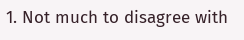1. Not much to disagree with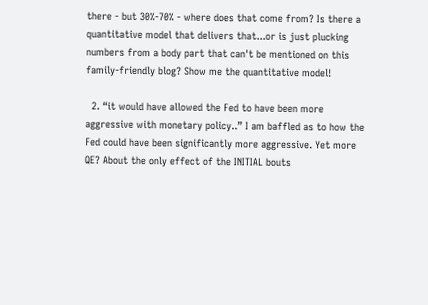there - but 30%-70% - where does that come from? Is there a quantitative model that delivers that...or is just plucking numbers from a body part that can't be mentioned on this family-friendly blog? Show me the quantitative model!

  2. “it would have allowed the Fed to have been more aggressive with monetary policy..” I am baffled as to how the Fed could have been significantly more aggressive. Yet more QE? About the only effect of the INITIAL bouts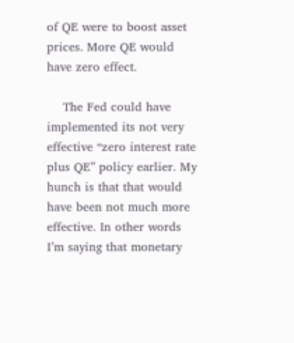of QE were to boost asset prices. More QE would have zero effect.

    The Fed could have implemented its not very effective “zero interest rate plus QE” policy earlier. My hunch is that that would have been not much more effective. In other words I’m saying that monetary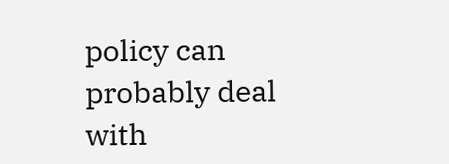policy can probably deal with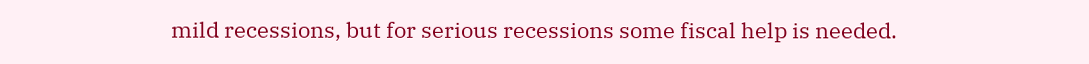mild recessions, but for serious recessions some fiscal help is needed.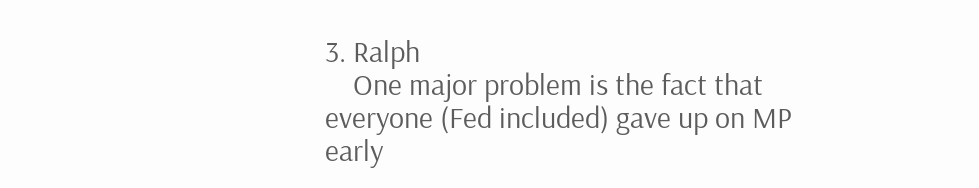3. Ralph
    One major problem is the fact that everyone (Fed included) gave up on MP early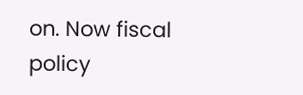on. Now fiscal policy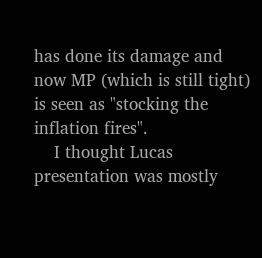has done its damage and now MP (which is still tight) is seen as "stocking the inflation fires".
    I thought Lucas presentation was mostly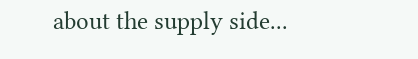about the supply side...